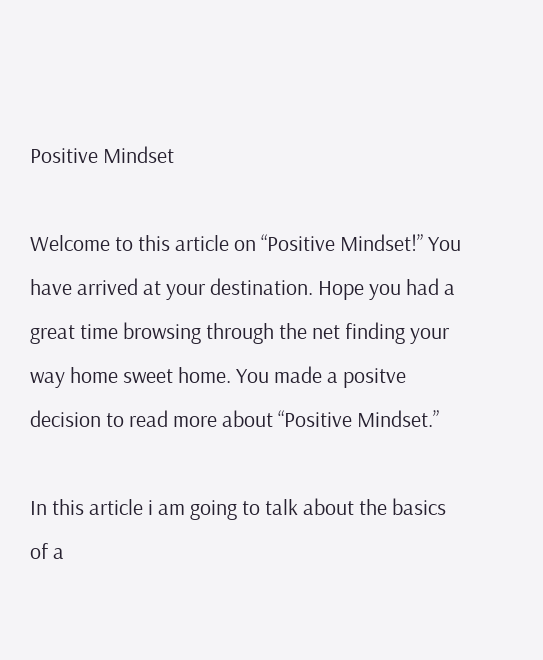Positive Mindset

Welcome to this article on “Positive Mindset!” You have arrived at your destination. Hope you had a great time browsing through the net finding your way home sweet home. You made a positve decision to read more about “Positive Mindset.”

In this article i am going to talk about the basics of a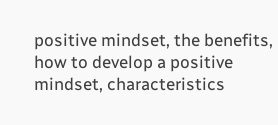positive mindset, the benefits, how to develop a positive mindset, characteristics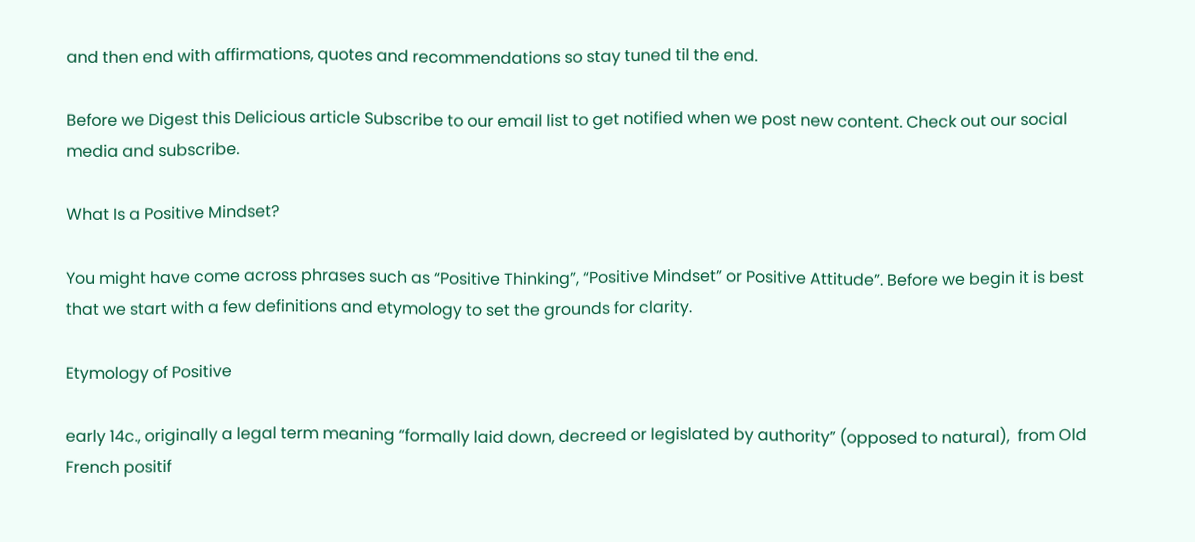and then end with affirmations, quotes and recommendations so stay tuned til the end.

Before we Digest this Delicious article Subscribe to our email list to get notified when we post new content. Check out our social media and subscribe.

What Is a Positive Mindset?

You might have come across phrases such as “Positive Thinking”, “Positive Mindset” or Positive Attitude”. Before we begin it is best that we start with a few definitions and etymology to set the grounds for clarity.

Etymology of Positive

early 14c., originally a legal term meaning “formally laid down, decreed or legislated by authority” (opposed to natural),  from Old French positif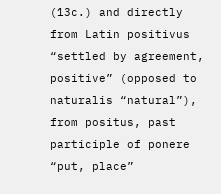(13c.) and directly from Latin positivus “settled by agreement, positive” (opposed to naturalis “natural”), from positus, past participle of ponere “put, place”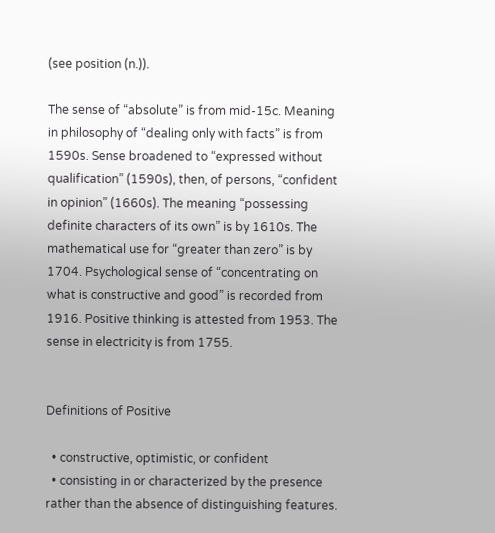(see position (n.)).

The sense of “absolute” is from mid-15c. Meaning in philosophy of “dealing only with facts” is from 1590s. Sense broadened to “expressed without qualification” (1590s), then, of persons, “confident in opinion” (1660s). The meaning “possessing definite characters of its own” is by 1610s. The mathematical use for “greater than zero” is by 1704. Psychological sense of “concentrating on what is constructive and good” is recorded from 1916. Positive thinking is attested from 1953. The sense in electricity is from 1755.


Definitions of Positive

  • constructive, optimistic, or confident
  • consisting in or characterized by the presence rather than the absence of distinguishing features.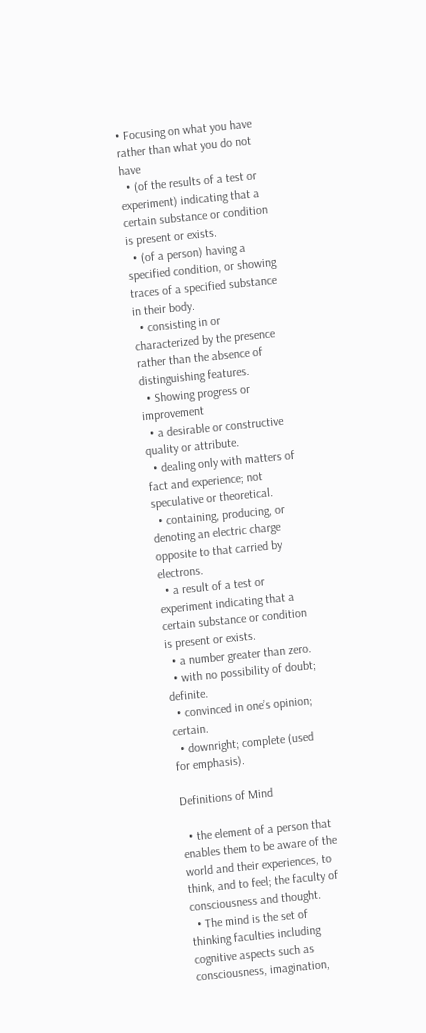• Focusing on what you have rather than what you do not have
  • (of the results of a test or experiment) indicating that a certain substance or condition is present or exists.
  • (of a person) having a specified condition, or showing traces of a specified substance in their body.
  • consisting in or characterized by the presence rather than the absence of distinguishing features.
  • Showing progress or improvement
  • a desirable or constructive quality or attribute.
  • dealing only with matters of fact and experience; not speculative or theoretical.
  • containing, producing, or denoting an electric charge opposite to that carried by electrons.
  • a result of a test or experiment indicating that a certain substance or condition is present or exists.
  • a number greater than zero.
  • with no possibility of doubt; definite.
  • convinced in one’s opinion; certain.
  • downright; complete (used for emphasis).

Definitions of Mind

  • the element of a person that enables them to be aware of the world and their experiences, to think, and to feel; the faculty of consciousness and thought.
  • The mind is the set of thinking faculties including cognitive aspects such as consciousness, imagination,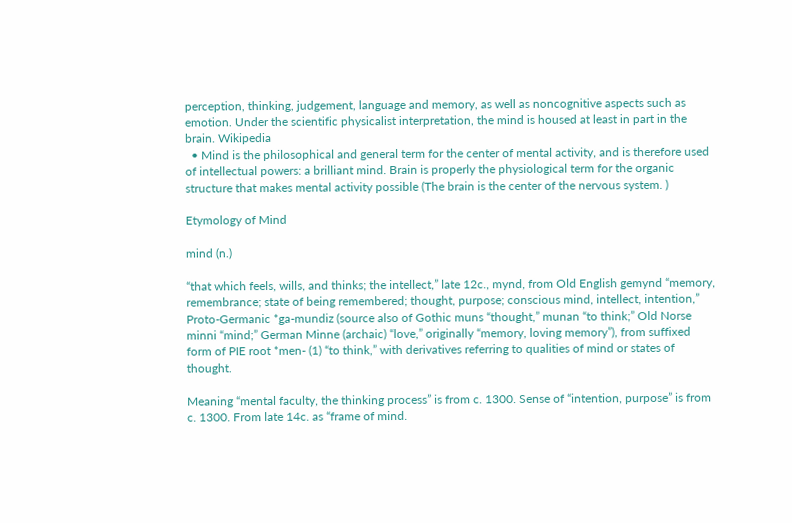perception, thinking, judgement, language and memory, as well as noncognitive aspects such as emotion. Under the scientific physicalist interpretation, the mind is housed at least in part in the brain. Wikipedia
  • Mind is the philosophical and general term for the center of mental activity, and is therefore used of intellectual powers: a brilliant mind. Brain is properly the physiological term for the organic structure that makes mental activity possible (The brain is the center of the nervous system. )

Etymology of Mind

mind (n.)

“that which feels, wills, and thinks; the intellect,” late 12c., mynd, from Old English gemynd “memory, remembrance; state of being remembered; thought, purpose; conscious mind, intellect, intention,” Proto-Germanic *ga-mundiz (source also of Gothic muns “thought,” munan “to think;” Old Norse minni “mind;” German Minne (archaic) “love,” originally “memory, loving memory”), from suffixed form of PIE root *men- (1) “to think,” with derivatives referring to qualities of mind or states of thought.

Meaning “mental faculty, the thinking process” is from c. 1300. Sense of “intention, purpose” is from c. 1300. From late 14c. as “frame of mind.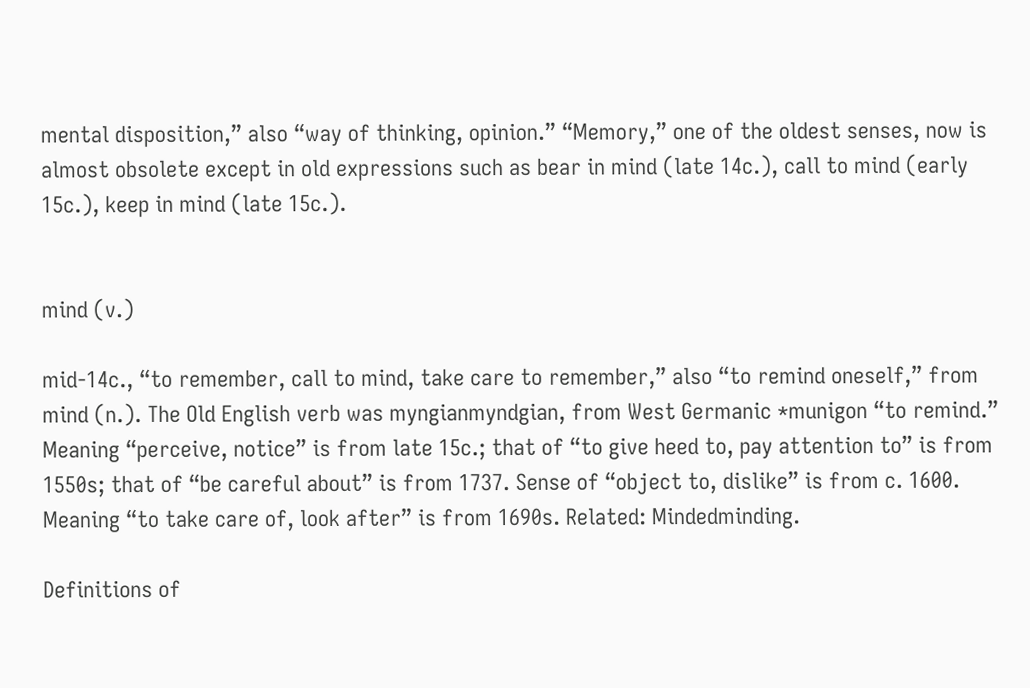mental disposition,” also “way of thinking, opinion.” “Memory,” one of the oldest senses, now is almost obsolete except in old expressions such as bear in mind (late 14c.), call to mind (early 15c.), keep in mind (late 15c.).


mind (v.)

mid-14c., “to remember, call to mind, take care to remember,” also “to remind oneself,” from mind (n.). The Old English verb was myngianmyndgian, from West Germanic *munigon “to remind.” Meaning “perceive, notice” is from late 15c.; that of “to give heed to, pay attention to” is from 1550s; that of “be careful about” is from 1737. Sense of “object to, dislike” is from c. 1600. Meaning “to take care of, look after” is from 1690s. Related: Mindedminding.

Definitions of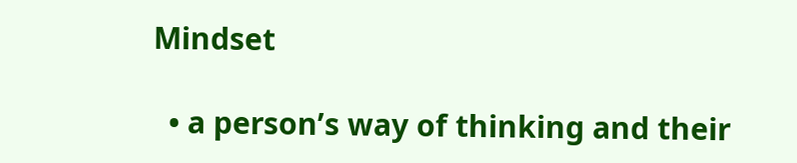Mindset

  • a person’s way of thinking and their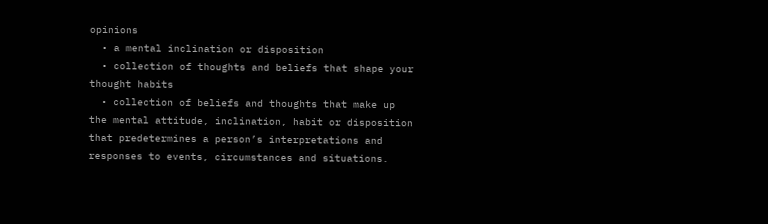opinions
  • a mental inclination or disposition
  • collection of thoughts and beliefs that shape your thought habits
  • collection of beliefs and thoughts that make up the mental attitude, inclination, habit or disposition that predetermines a person’s interpretations and responses to events, circumstances and situations.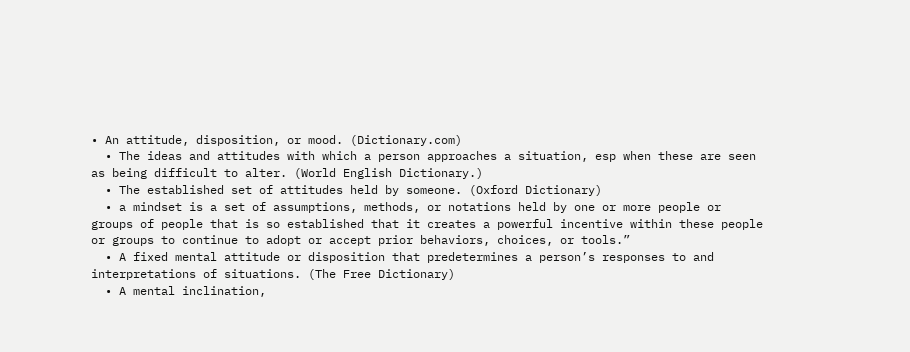• An attitude, disposition, or mood. (Dictionary.com)
  • The ideas and attitudes with which a person approaches a situation, esp when these are seen as being difficult to alter. (World English Dictionary.)
  • The established set of attitudes held by someone. (Oxford Dictionary)
  • a mindset is a set of assumptions, methods, or notations held by one or more people or groups of people that is so established that it creates a powerful incentive within these people or groups to continue to adopt or accept prior behaviors, choices, or tools.”
  • A fixed mental attitude or disposition that predetermines a person’s responses to and interpretations of situations. (The Free Dictionary)
  • A mental inclination,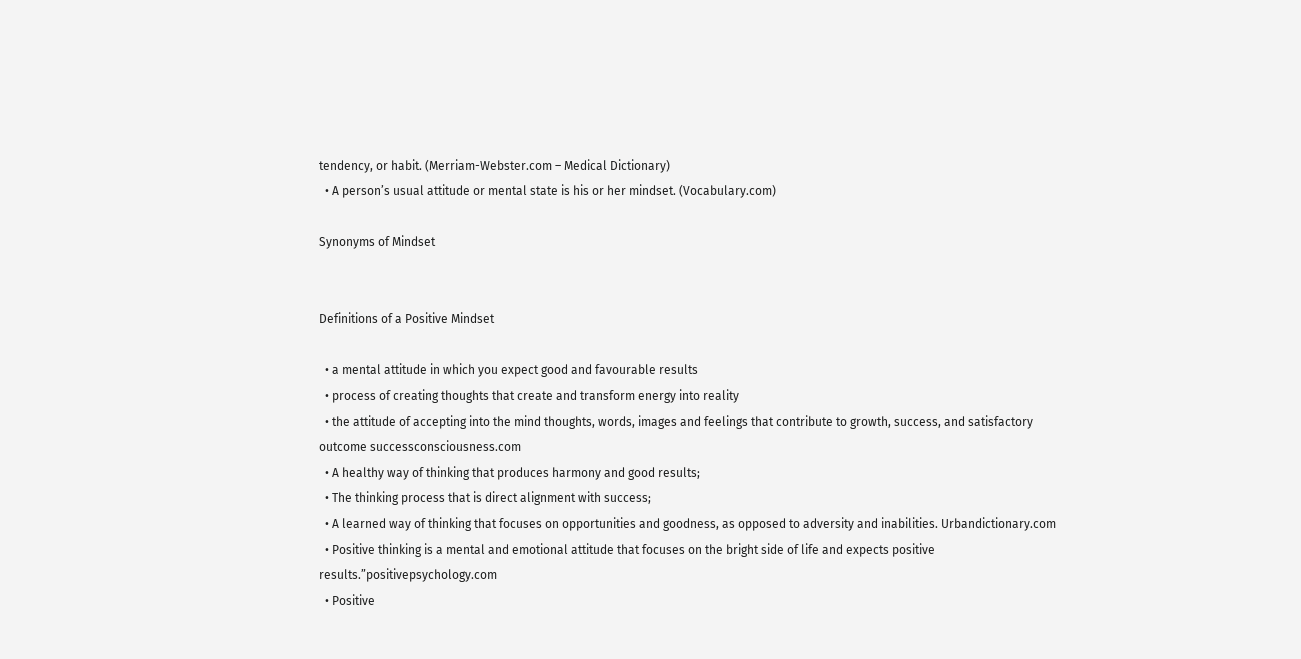tendency, or habit. (Merriam-Webster.com – Medical Dictionary)
  • A person’s usual attitude or mental state is his or her mindset. (Vocabulary.com)

Synonyms of Mindset


Definitions of a Positive Mindset

  • a mental attitude in which you expect good and favourable results
  • process of creating thoughts that create and transform energy into reality
  • the attitude of accepting into the mind thoughts, words, images and feelings that contribute to growth, success, and satisfactory outcome successconsciousness.com
  • A healthy way of thinking that produces harmony and good results;
  • The thinking process that is direct alignment with success;
  • A learned way of thinking that focuses on opportunities and goodness, as opposed to adversity and inabilities. Urbandictionary.com
  • Positive thinking is a mental and emotional attitude that focuses on the bright side of life and expects positive results.”positivepsychology.com
  • Positive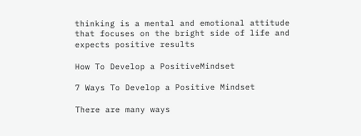thinking is a mental and emotional attitude that focuses on the bright side of life and expects positive results

How To Develop a PositiveMindset

7 Ways To Develop a Positive Mindset

There are many ways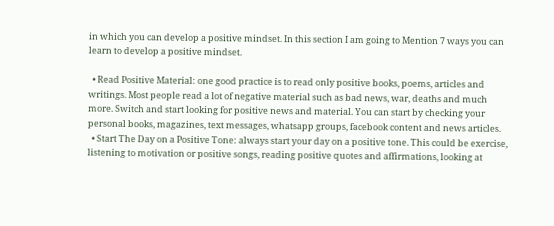in which you can develop a positive mindset. In this section I am going to Mention 7 ways you can learn to develop a positive mindset.

  • Read Positive Material: one good practice is to read only positive books, poems, articles and writings. Most people read a lot of negative material such as bad news, war, deaths and much more. Switch and start looking for positive news and material. You can start by checking your personal books, magazines, text messages, whatsapp groups, facebook content and news articles.
  • Start The Day on a Positive Tone: always start your day on a positive tone. This could be exercise, listening to motivation or positive songs, reading positive quotes and affirmations, looking at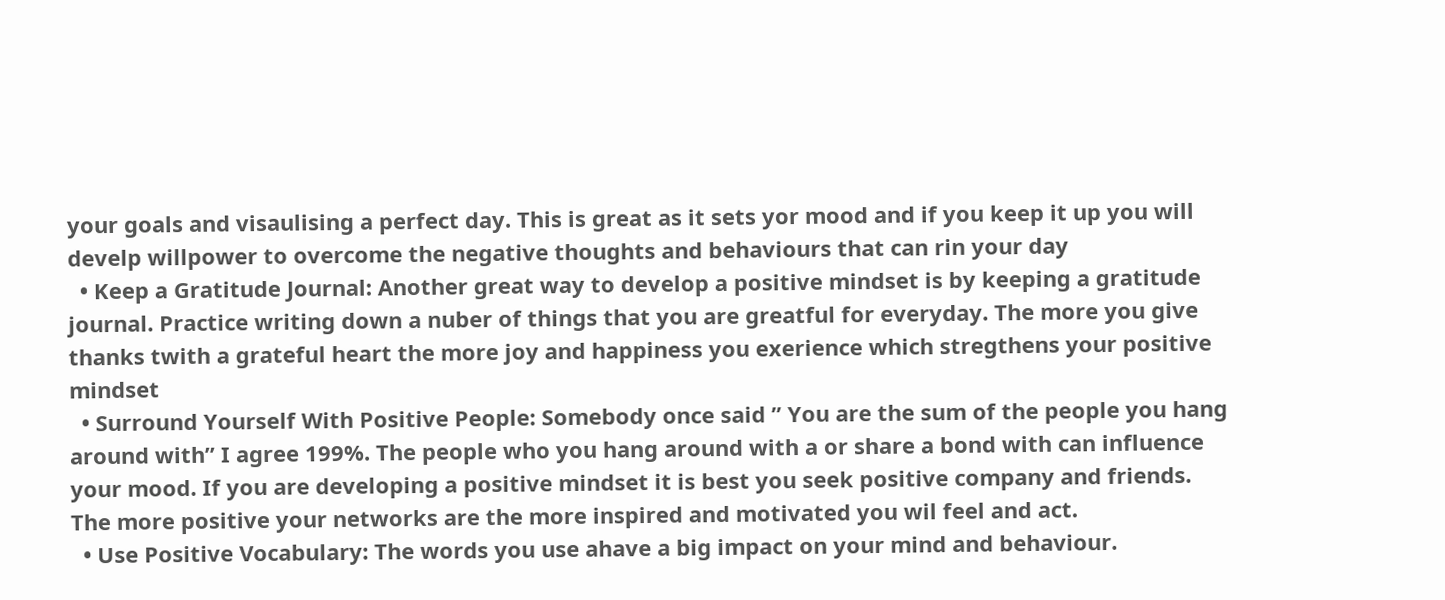your goals and visaulising a perfect day. This is great as it sets yor mood and if you keep it up you will develp willpower to overcome the negative thoughts and behaviours that can rin your day
  • Keep a Gratitude Journal: Another great way to develop a positive mindset is by keeping a gratitude journal. Practice writing down a nuber of things that you are greatful for everyday. The more you give thanks twith a grateful heart the more joy and happiness you exerience which stregthens your positive mindset
  • Surround Yourself With Positive People: Somebody once said ” You are the sum of the people you hang around with” I agree 199%. The people who you hang around with a or share a bond with can influence your mood. If you are developing a positive mindset it is best you seek positive company and friends. The more positive your networks are the more inspired and motivated you wil feel and act.
  • Use Positive Vocabulary: The words you use ahave a big impact on your mind and behaviour.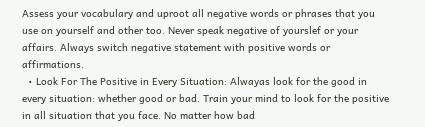Assess your vocabulary and uproot all negative words or phrases that you use on yourself and other too. Never speak negative of yourslef or your affairs. Always switch negative statement with positive words or affirmations.
  • Look For The Positive in Every Situation: Alwayas look for the good in every situation: whether good or bad. Train your mind to look for the positive in all situation that you face. No matter how bad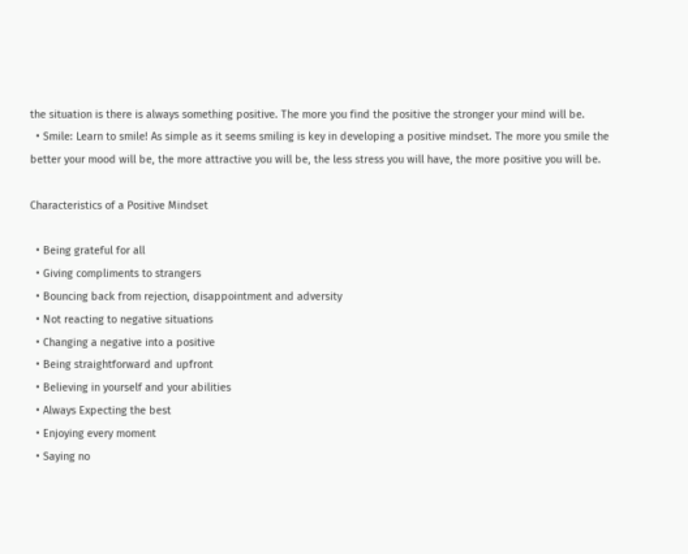the situation is there is always something positive. The more you find the positive the stronger your mind will be.
  • Smile: Learn to smile! As simple as it seems smiling is key in developing a positive mindset. The more you smile the better your mood will be, the more attractive you will be, the less stress you will have, the more positive you will be.

Characteristics of a Positive Mindset

  • Being grateful for all
  • Giving compliments to strangers
  • Bouncing back from rejection, disappointment and adversity
  • Not reacting to negative situations
  • Changing a negative into a positive
  • Being straightforward and upfront
  • Believing in yourself and your abilities
  • Always Expecting the best
  • Enjoying every moment
  • Saying no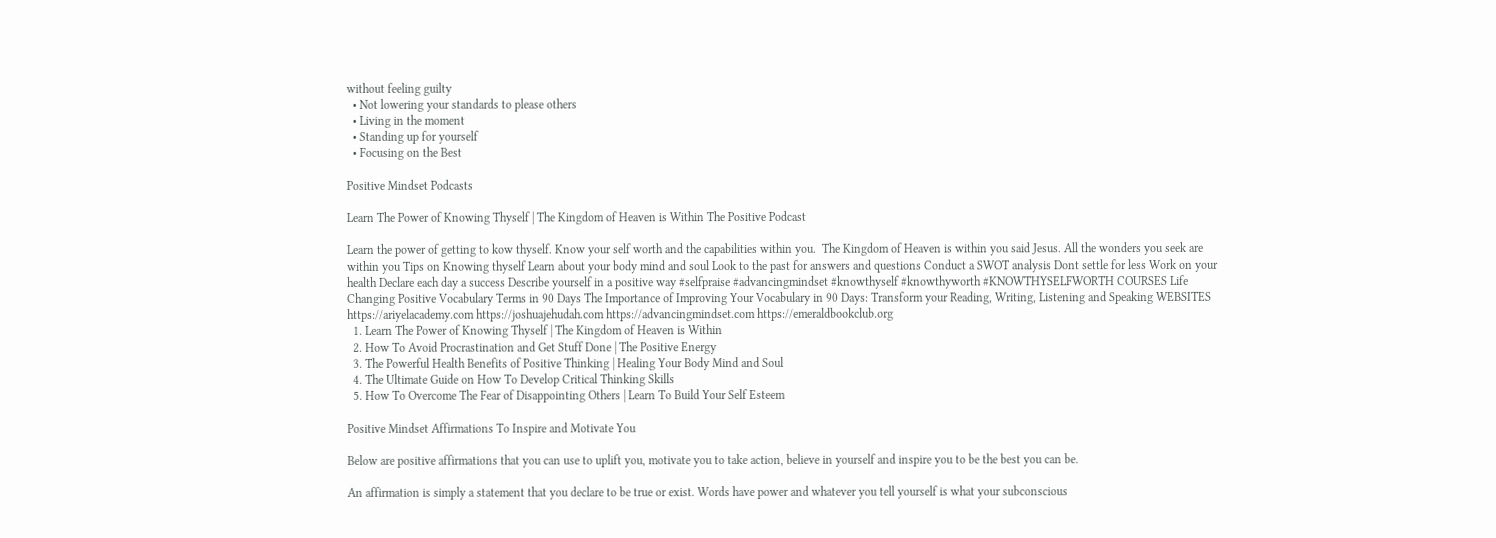without feeling guilty
  • Not lowering your standards to please others
  • Living in the moment
  • Standing up for yourself
  • Focusing on the Best

Positive Mindset Podcasts

Learn The Power of Knowing Thyself | The Kingdom of Heaven is Within The Positive Podcast

Learn the power of getting to kow thyself. Know your self worth and the capabilities within you.  The Kingdom of Heaven is within you said Jesus. All the wonders you seek are within you Tips on Knowing thyself Learn about your body mind and soul Look to the past for answers and questions Conduct a SWOT analysis Dont settle for less Work on your health Declare each day a success Describe yourself in a positive way #selfpraise #advancingmindset #knowthyself #knowthyworth #KNOWTHYSELFWORTH COURSES Life Changing Positive Vocabulary Terms in 90 Days The Importance of Improving Your Vocabulary in 90 Days: Transform your Reading, Writing, Listening and Speaking WEBSITES https://ariyelacademy.com https://joshuajehudah.com https://advancingmindset.com https://emeraldbookclub.org
  1. Learn The Power of Knowing Thyself | The Kingdom of Heaven is Within
  2. How To Avoid Procrastination and Get Stuff Done | The Positive Energy
  3. The Powerful Health Benefits of Positive Thinking | Healing Your Body Mind and Soul
  4. The Ultimate Guide on How To Develop Critical Thinking Skills
  5. How To Overcome The Fear of Disappointing Others | Learn To Build Your Self Esteem

Positive Mindset Affirmations To Inspire and Motivate You

Below are positive affirmations that you can use to uplift you, motivate you to take action, believe in yourself and inspire you to be the best you can be.

An affirmation is simply a statement that you declare to be true or exist. Words have power and whatever you tell yourself is what your subconscious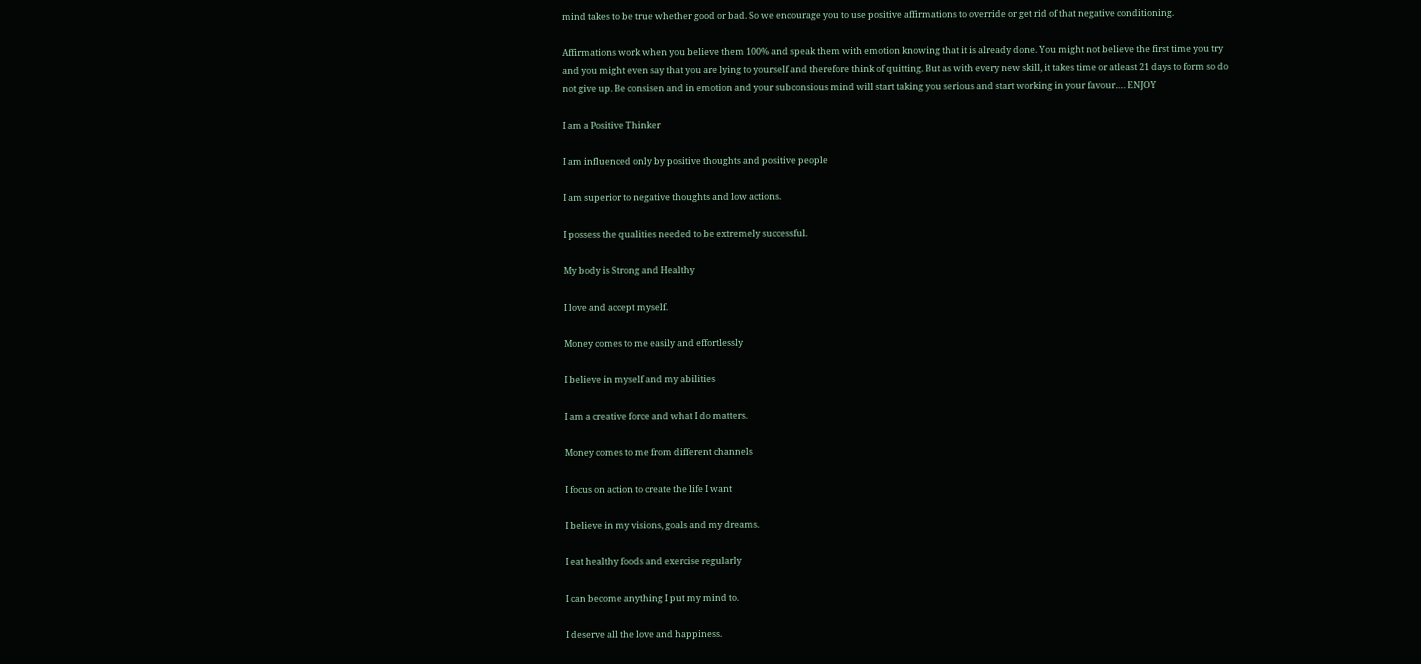mind takes to be true whether good or bad. So we encourage you to use positive affirmations to override or get rid of that negative conditioning.

Affirmations work when you believe them 100% and speak them with emotion knowing that it is already done. You might not believe the first time you try and you might even say that you are lying to yourself and therefore think of quitting. But as with every new skill, it takes time or atleast 21 days to form so do not give up. Be consisen and in emotion and your subconsious mind will start taking you serious and start working in your favour…. ENJOY

I am a Positive Thinker

I am influenced only by positive thoughts and positive people

I am superior to negative thoughts and low actions.

I possess the qualities needed to be extremely successful.

My body is Strong and Healthy

I love and accept myself.

Money comes to me easily and effortlessly

I believe in myself and my abilities

I am a creative force and what I do matters.

Money comes to me from different channels

I focus on action to create the life I want

I believe in my visions, goals and my dreams.

I eat healthy foods and exercise regularly

I can become anything I put my mind to.

I deserve all the love and happiness.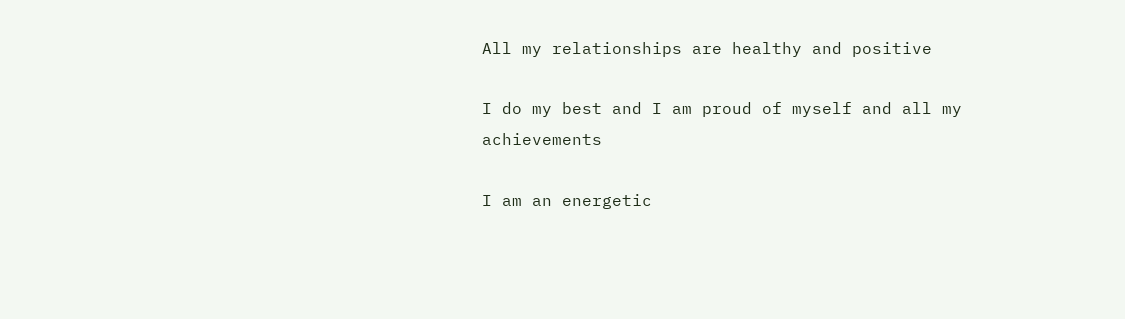All my relationships are healthy and positive

I do my best and I am proud of myself and all my achievements

I am an energetic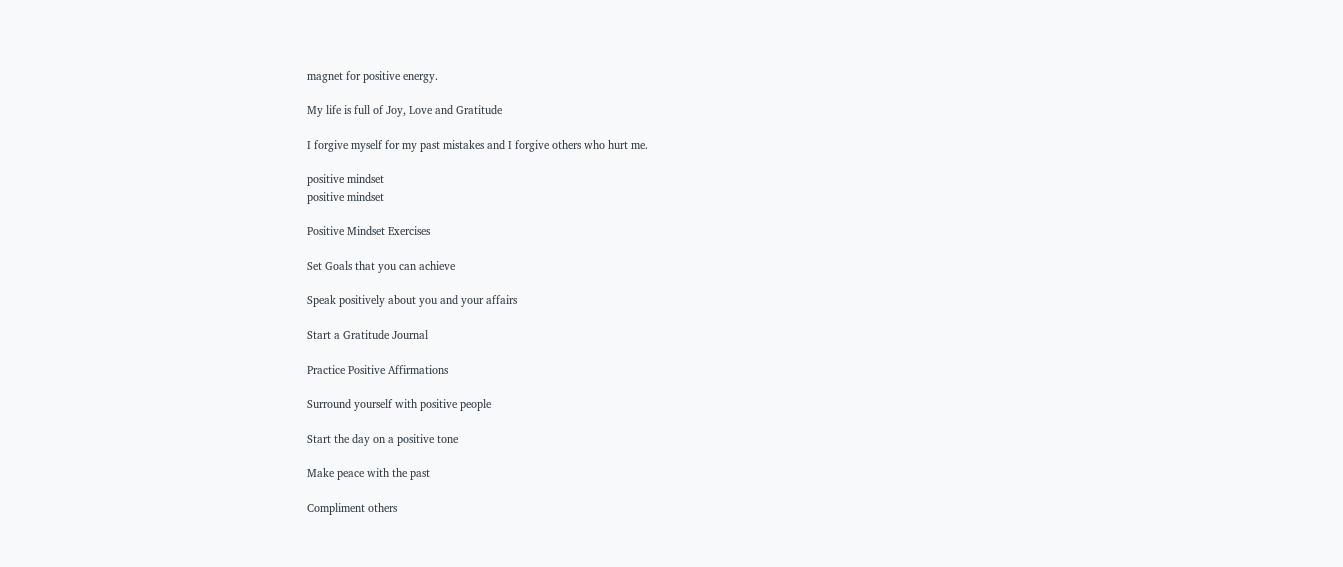magnet for positive energy.

My life is full of Joy, Love and Gratitude

I forgive myself for my past mistakes and I forgive others who hurt me.

positive mindset
positive mindset

Positive Mindset Exercises

Set Goals that you can achieve

Speak positively about you and your affairs

Start a Gratitude Journal

Practice Positive Affirmations

Surround yourself with positive people

Start the day on a positive tone

Make peace with the past

Compliment others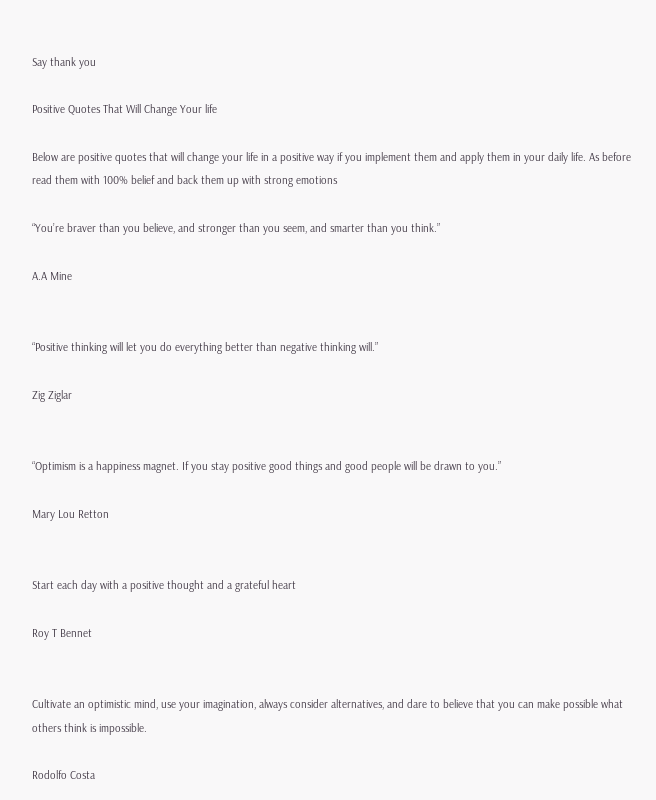Say thank you

Positive Quotes That Will Change Your life

Below are positive quotes that will change your life in a positive way if you implement them and apply them in your daily life. As before read them with 100% belief and back them up with strong emotions

“You’re braver than you believe, and stronger than you seem, and smarter than you think.”

A.A Mine


“Positive thinking will let you do everything better than negative thinking will.”

Zig Ziglar


“Optimism is a happiness magnet. If you stay positive good things and good people will be drawn to you.”

Mary Lou Retton


Start each day with a positive thought and a grateful heart

Roy T Bennet


Cultivate an optimistic mind, use your imagination, always consider alternatives, and dare to believe that you can make possible what others think is impossible.

Rodolfo Costa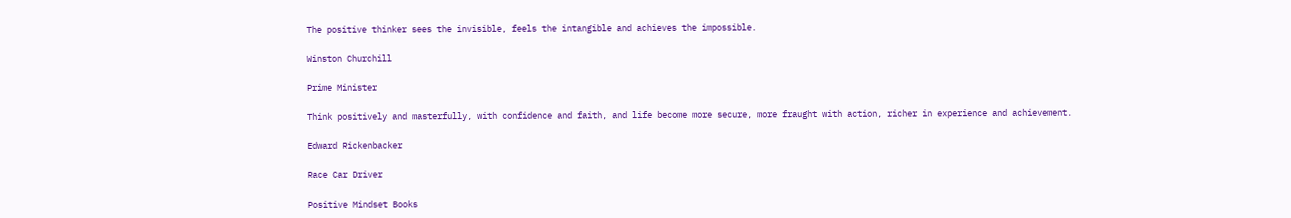The positive thinker sees the invisible, feels the intangible and achieves the impossible.

Winston Churchill

Prime Minister

Think positively and masterfully, with confidence and faith, and life become more secure, more fraught with action, richer in experience and achievement.

Edward Rickenbacker

Race Car Driver

Positive Mindset Books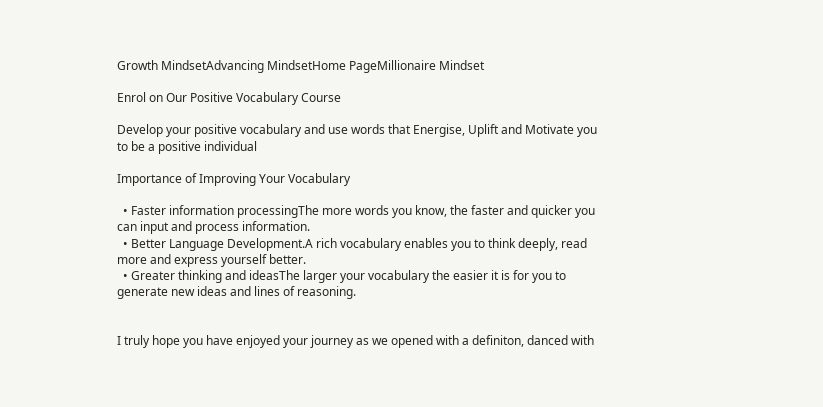Growth MindsetAdvancing MindsetHome PageMillionaire Mindset

Enrol on Our Positive Vocabulary Course

Develop your positive vocabulary and use words that Energise, Uplift and Motivate you to be a positive individual

Importance of Improving Your Vocabulary

  • Faster information processingThe more words you know, the faster and quicker you can input and process information.
  • Better Language Development.A rich vocabulary enables you to think deeply, read more and express yourself better.
  • Greater thinking and ideasThe larger your vocabulary the easier it is for you to generate new ideas and lines of reasoning.


I truly hope you have enjoyed your journey as we opened with a definiton, danced with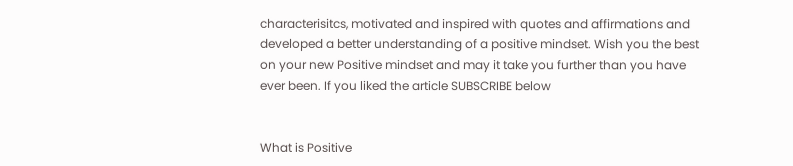characterisitcs, motivated and inspired with quotes and affirmations and developed a better understanding of a positive mindset. Wish you the best on your new Positive mindset and may it take you further than you have ever been. If you liked the article SUBSCRIBE below


What is Positive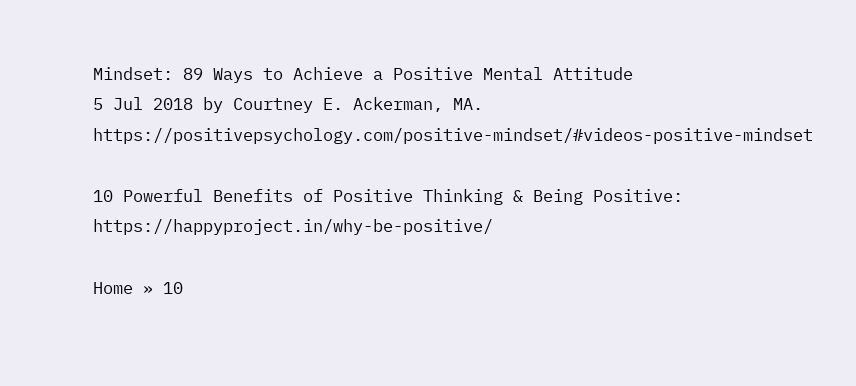Mindset: 89 Ways to Achieve a Positive Mental Attitude
5 Jul 2018 by Courtney E. Ackerman, MA. https://positivepsychology.com/positive-mindset/#videos-positive-mindset

10 Powerful Benefits of Positive Thinking & Being Positive: https://happyproject.in/why-be-positive/

Home » 10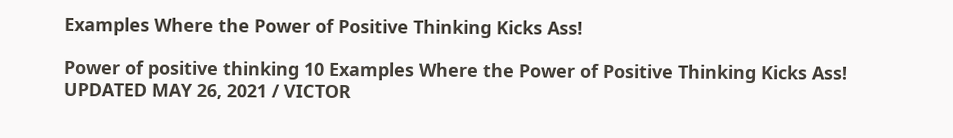Examples Where the Power of Positive Thinking Kicks Ass!

Power of positive thinking 10 Examples Where the Power of Positive Thinking Kicks Ass!
UPDATED MAY 26, 2021 / VICTOR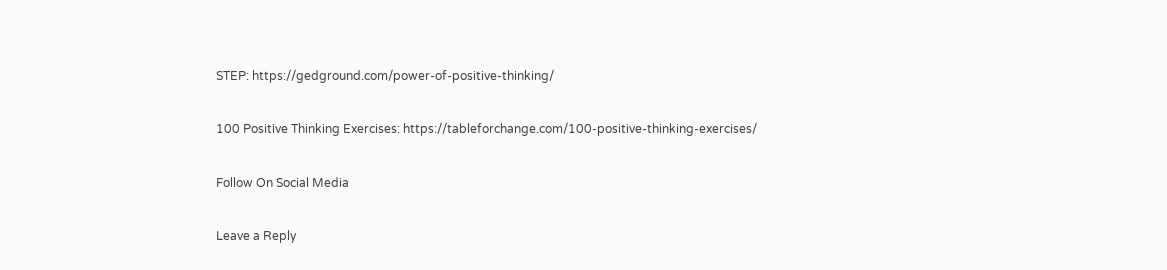STEP: https://gedground.com/power-of-positive-thinking/

100 Positive Thinking Exercises: https://tableforchange.com/100-positive-thinking-exercises/

Follow On Social Media

Leave a Reply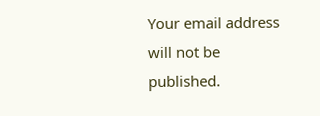Your email address will not be published.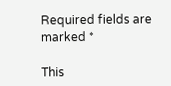Required fields are marked *

This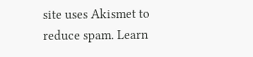site uses Akismet to reduce spam. Learn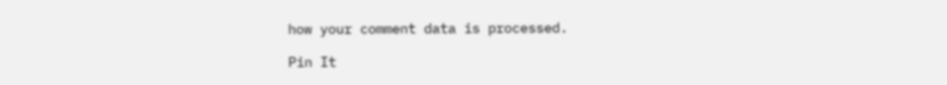how your comment data is processed.

Pin It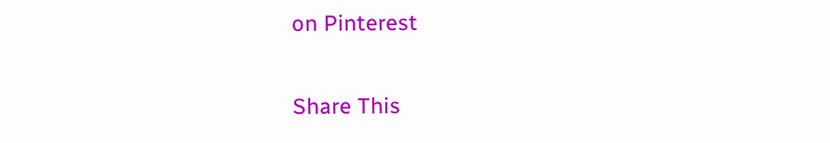on Pinterest

Share This